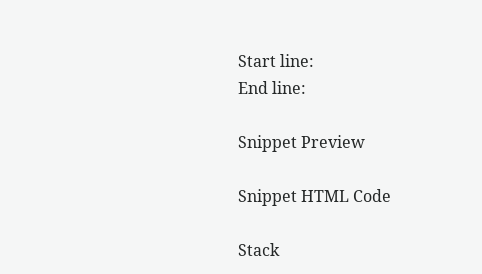Start line:
End line:

Snippet Preview

Snippet HTML Code

Stack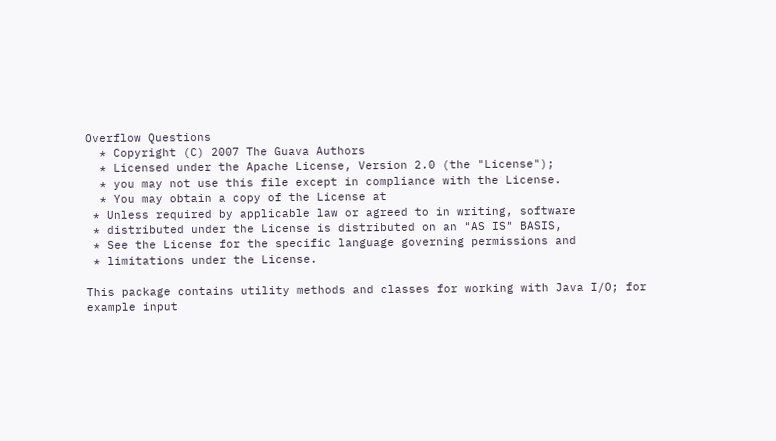Overflow Questions
  * Copyright (C) 2007 The Guava Authors
  * Licensed under the Apache License, Version 2.0 (the "License");
  * you may not use this file except in compliance with the License.
  * You may obtain a copy of the License at
 * Unless required by applicable law or agreed to in writing, software
 * distributed under the License is distributed on an "AS IS" BASIS,
 * See the License for the specific language governing permissions and
 * limitations under the License.

This package contains utility methods and classes for working with Java I/O; for example input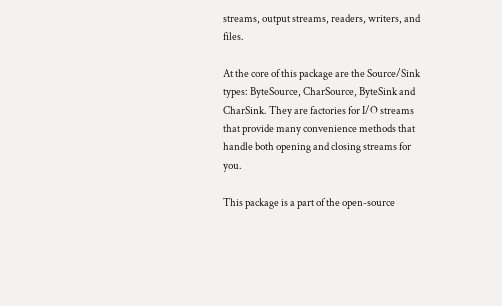streams, output streams, readers, writers, and files.

At the core of this package are the Source/Sink types: ByteSource, CharSource, ByteSink and CharSink. They are factories for I/O streams that provide many convenience methods that handle both opening and closing streams for you.

This package is a part of the open-source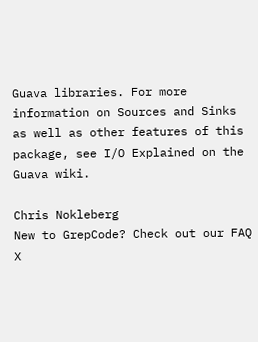Guava libraries. For more information on Sources and Sinks as well as other features of this package, see I/O Explained on the Guava wiki.

Chris Nokleberg
New to GrepCode? Check out our FAQ X